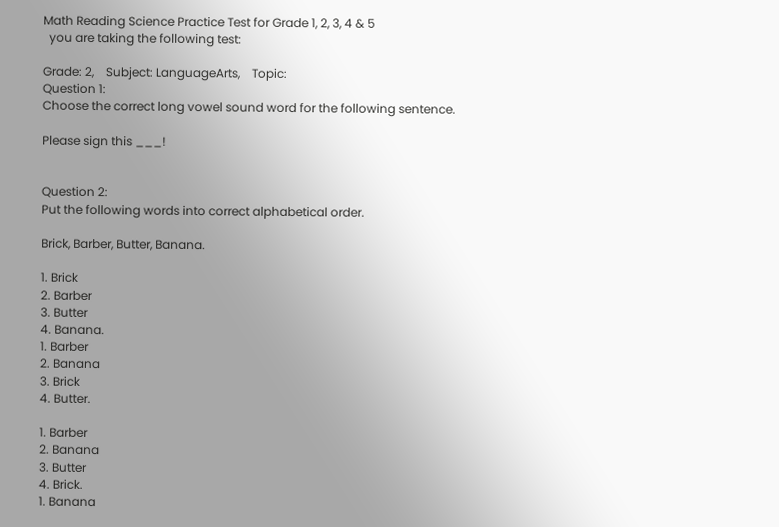Math Reading Science Practice Test for Grade 1, 2, 3, 4 & 5
  you are taking the following test:

Grade: 2,    Subject: LanguageArts,    Topic:
Question 1:
Choose the correct long vowel sound word for the following sentence.

Please sign this ___!


Question 2:
Put the following words into correct alphabetical order.

Brick, Barber, Butter, Banana.

1. Brick
2. Barber
3. Butter
4. Banana.
1. Barber
2. Banana
3. Brick
4. Butter.

1. Barber
2. Banana
3. Butter
4. Brick.
1. Banana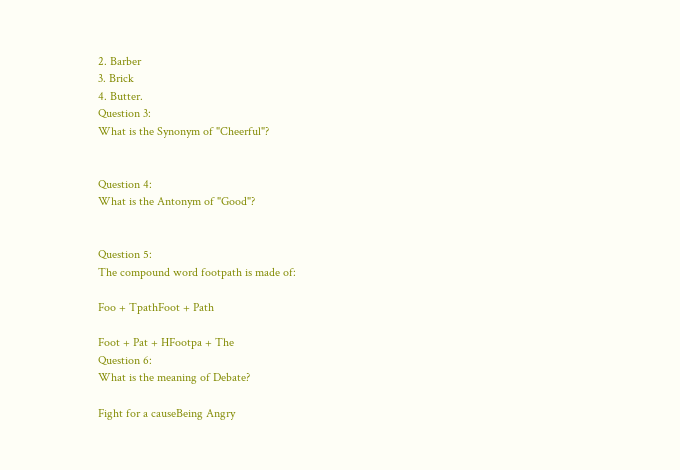2. Barber
3. Brick
4. Butter.
Question 3:
What is the Synonym of "Cheerful"?


Question 4:
What is the Antonym of "Good"?


Question 5:
The compound word footpath is made of:

Foo + TpathFoot + Path

Foot + Pat + HFootpa + The
Question 6:
What is the meaning of Debate?

Fight for a causeBeing Angry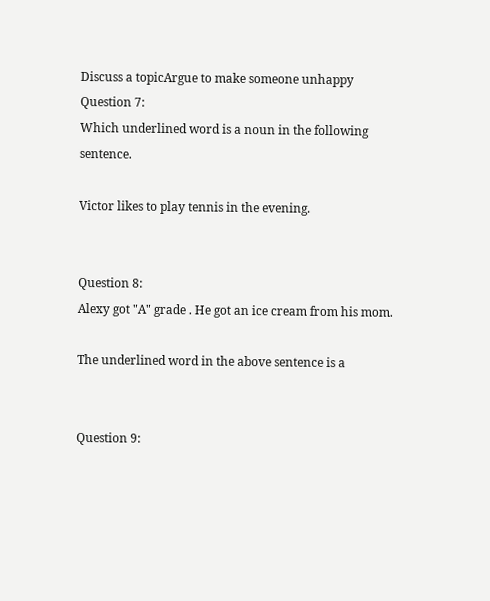Discuss a topicArgue to make someone unhappy
Question 7:
Which underlined word is a noun in the following sentence.

Victor likes to play tennis in the evening.


Question 8:
Alexy got "A" grade . He got an ice cream from his mom.

The underlined word in the above sentence is a


Question 9: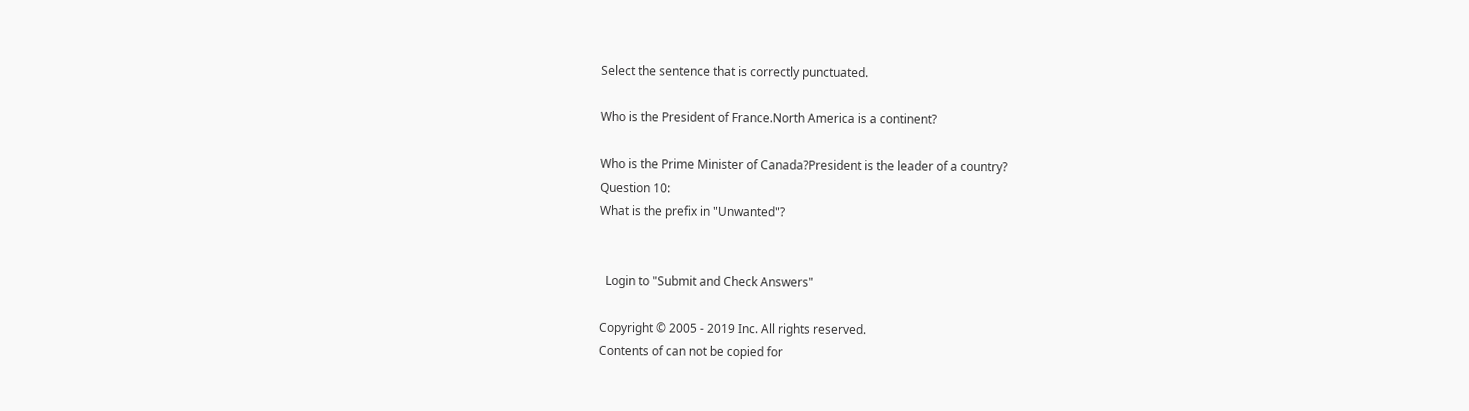Select the sentence that is correctly punctuated.

Who is the President of France.North America is a continent?

Who is the Prime Minister of Canada?President is the leader of a country?
Question 10:
What is the prefix in "Unwanted"?


  Login to "Submit and Check Answers"

Copyright © 2005 - 2019 Inc. All rights reserved.
Contents of can not be copied for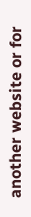another website or for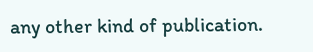any other kind of publication.